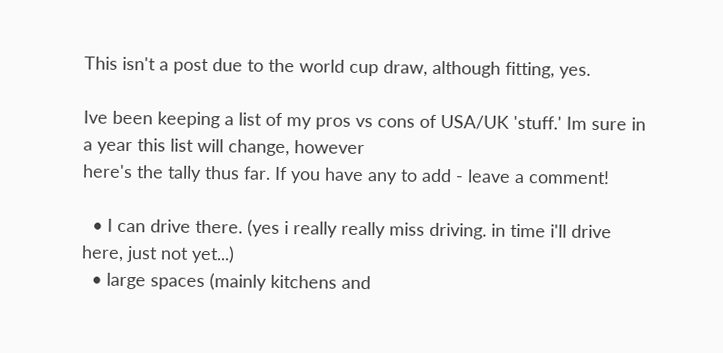This isn't a post due to the world cup draw, although fitting, yes.

Ive been keeping a list of my pros vs cons of USA/UK 'stuff.' Im sure in a year this list will change, however
here's the tally thus far. If you have any to add - leave a comment!

  • I can drive there. (yes i really really miss driving. in time i'll drive here, just not yet...)
  • large spaces (mainly kitchens and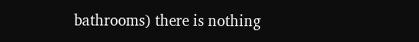bathrooms) there is nothing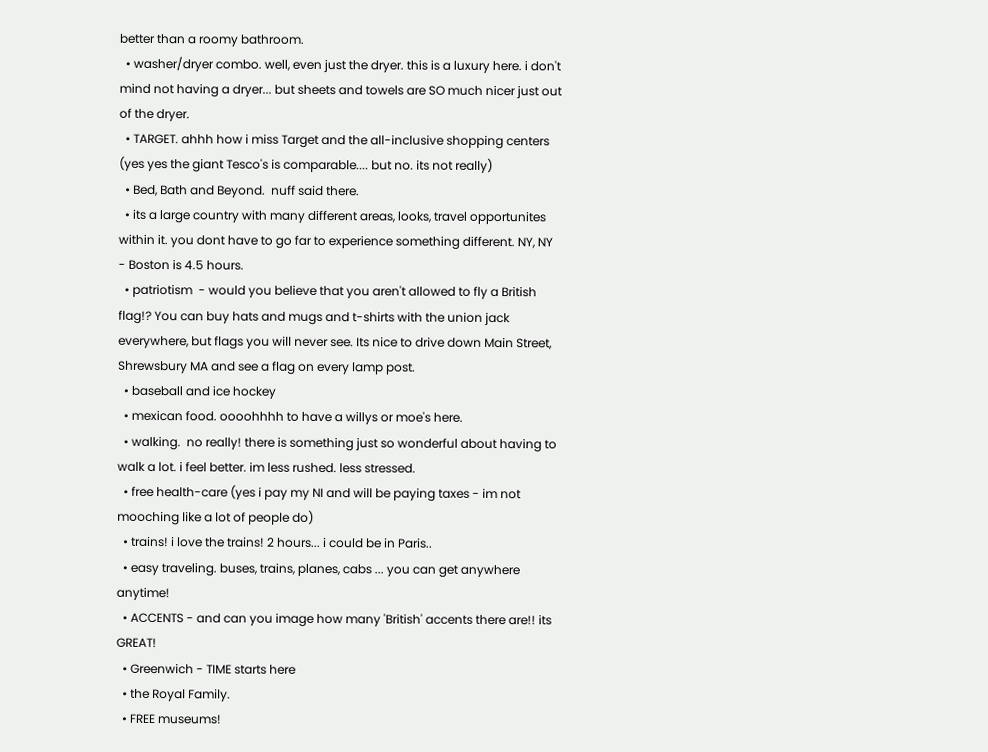better than a roomy bathroom.
  • washer/dryer combo. well, even just the dryer. this is a luxury here. i don't mind not having a dryer... but sheets and towels are SO much nicer just out of the dryer.
  • TARGET. ahhh how i miss Target and the all-inclusive shopping centers (yes yes the giant Tesco's is comparable.... but no. its not really)
  • Bed, Bath and Beyond.  nuff said there.
  • its a large country with many different areas, looks, travel opportunites within it. you dont have to go far to experience something different. NY, NY - Boston is 4.5 hours.
  • patriotism  - would you believe that you aren't allowed to fly a British flag!? You can buy hats and mugs and t-shirts with the union jack everywhere, but flags you will never see. Its nice to drive down Main Street, Shrewsbury MA and see a flag on every lamp post.
  • baseball and ice hockey
  • mexican food. oooohhhh to have a willys or moe's here.
  • walking.  no really! there is something just so wonderful about having to walk a lot. i feel better. im less rushed. less stressed.
  • free health-care (yes i pay my NI and will be paying taxes - im not mooching like a lot of people do)
  • trains! i love the trains! 2 hours... i could be in Paris..
  • easy traveling. buses, trains, planes, cabs ... you can get anywhere anytime!
  • ACCENTS - and can you image how many 'British' accents there are!! its GREAT!
  • Greenwich - TIME starts here
  • the Royal Family.
  • FREE museums!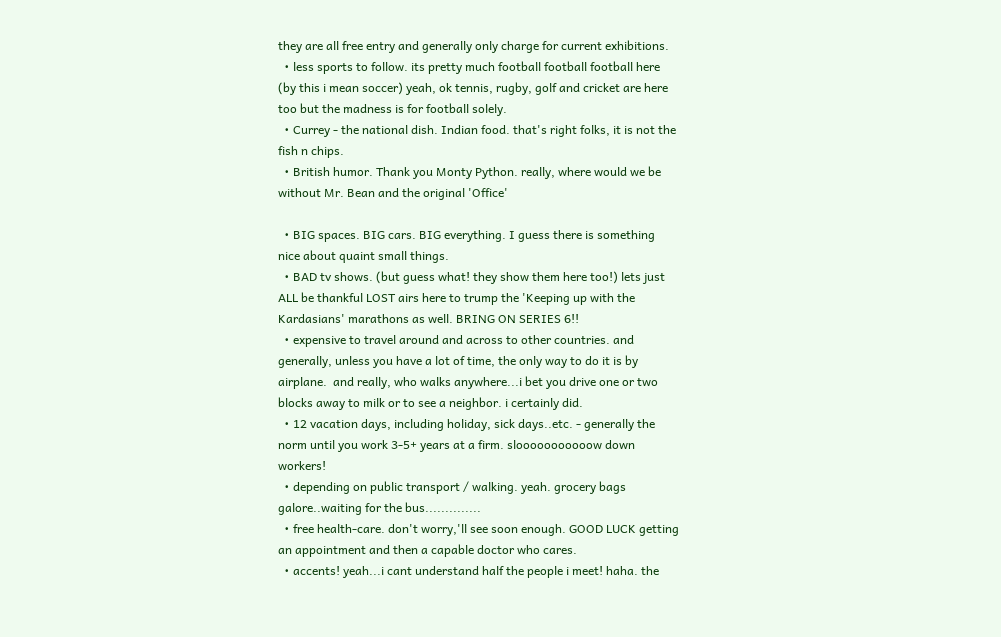they are all free entry and generally only charge for current exhibitions.
  • less sports to follow. its pretty much football football football here (by this i mean soccer) yeah, ok tennis, rugby, golf and cricket are here too but the madness is for football solely.
  • Currey - the national dish. Indian food. that's right folks, it is not the fish n chips.
  • British humor. Thank you Monty Python. really, where would we be without Mr. Bean and the original 'Office'

  • BIG spaces. BIG cars. BIG everything. I guess there is something nice about quaint small things.
  • BAD tv shows. (but guess what! they show them here too!) lets just ALL be thankful LOST airs here to trump the 'Keeping up with the Kardasians' marathons as well. BRING ON SERIES 6!!
  • expensive to travel around and across to other countries. and generally, unless you have a lot of time, the only way to do it is by airplane.  and really, who walks anywhere...i bet you drive one or two blocks away to milk or to see a neighbor. i certainly did.
  • 12 vacation days, including holiday, sick days..etc. - generally the norm until you work 3-5+ years at a firm. slooooooooooow down workers!
  • depending on public transport / walking. yeah. grocery bags galore..waiting for the bus..............
  • free health-care. don't worry,'ll see soon enough. GOOD LUCK getting an appointment and then a capable doctor who cares.
  • accents! yeah...i cant understand half the people i meet! haha. the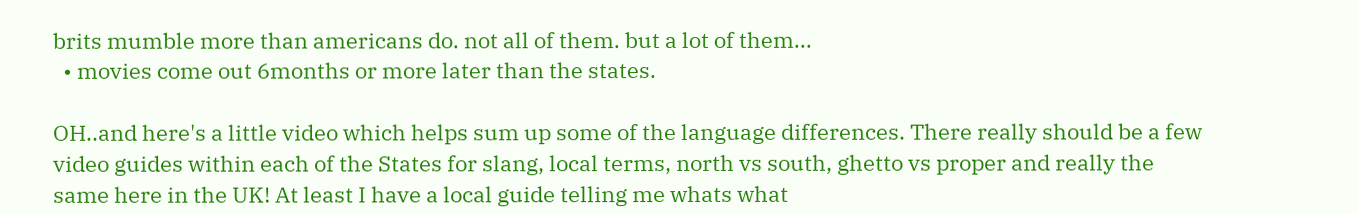brits mumble more than americans do. not all of them. but a lot of them...
  • movies come out 6months or more later than the states.

OH..and here's a little video which helps sum up some of the language differences. There really should be a few video guides within each of the States for slang, local terms, north vs south, ghetto vs proper and really the same here in the UK! At least I have a local guide telling me whats what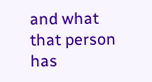and what that person has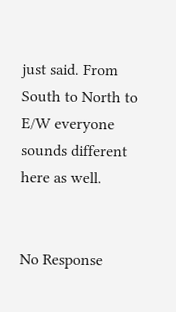just said. From South to North to E/W everyone sounds different here as well.


No Response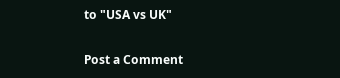to "USA vs UK"

Post a Comment